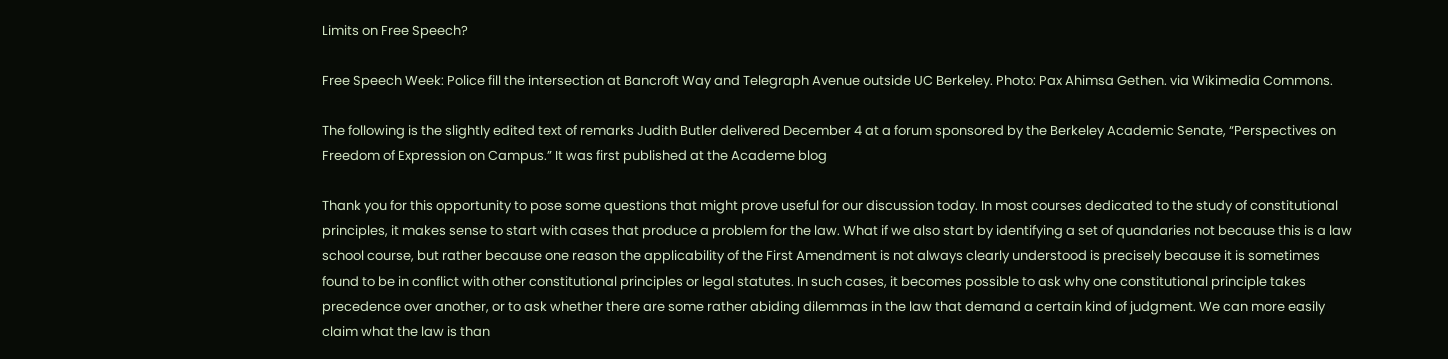Limits on Free Speech?

Free Speech Week: Police fill the intersection at Bancroft Way and Telegraph Avenue outside UC Berkeley. Photo: Pax Ahimsa Gethen. via Wikimedia Commons.

The following is the slightly edited text of remarks Judith Butler delivered December 4 at a forum sponsored by the Berkeley Academic Senate, “Perspectives on Freedom of Expression on Campus.” It was first published at the Academe blog

Thank you for this opportunity to pose some questions that might prove useful for our discussion today. In most courses dedicated to the study of constitutional principles, it makes sense to start with cases that produce a problem for the law. What if we also start by identifying a set of quandaries not because this is a law school course, but rather because one reason the applicability of the First Amendment is not always clearly understood is precisely because it is sometimes found to be in conflict with other constitutional principles or legal statutes. In such cases, it becomes possible to ask why one constitutional principle takes precedence over another, or to ask whether there are some rather abiding dilemmas in the law that demand a certain kind of judgment. We can more easily claim what the law is than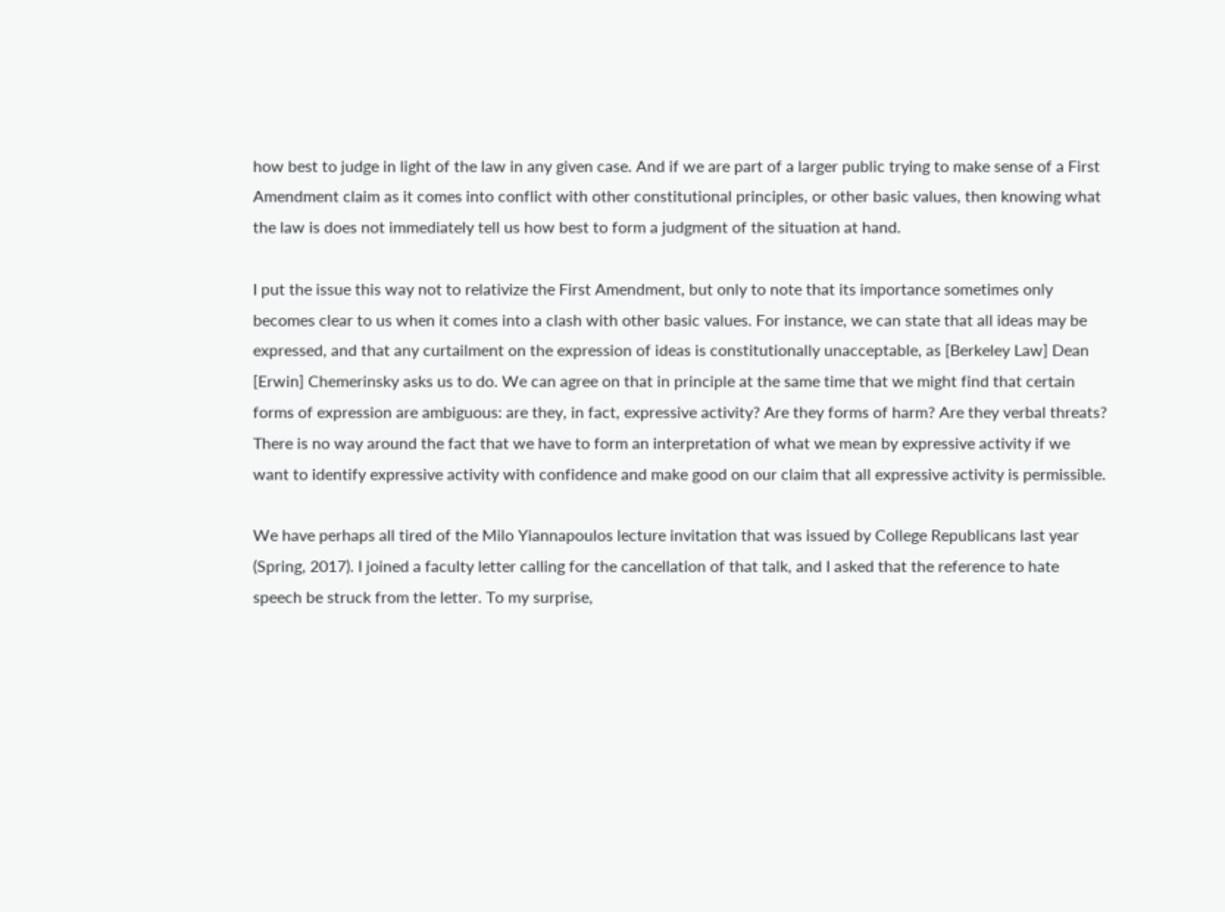how best to judge in light of the law in any given case. And if we are part of a larger public trying to make sense of a First Amendment claim as it comes into conflict with other constitutional principles, or other basic values, then knowing what the law is does not immediately tell us how best to form a judgment of the situation at hand.

I put the issue this way not to relativize the First Amendment, but only to note that its importance sometimes only becomes clear to us when it comes into a clash with other basic values. For instance, we can state that all ideas may be expressed, and that any curtailment on the expression of ideas is constitutionally unacceptable, as [Berkeley Law] Dean [Erwin] Chemerinsky asks us to do. We can agree on that in principle at the same time that we might find that certain forms of expression are ambiguous: are they, in fact, expressive activity? Are they forms of harm? Are they verbal threats? There is no way around the fact that we have to form an interpretation of what we mean by expressive activity if we want to identify expressive activity with confidence and make good on our claim that all expressive activity is permissible.

We have perhaps all tired of the Milo Yiannapoulos lecture invitation that was issued by College Republicans last year (Spring, 2017). I joined a faculty letter calling for the cancellation of that talk, and I asked that the reference to hate speech be struck from the letter. To my surprise,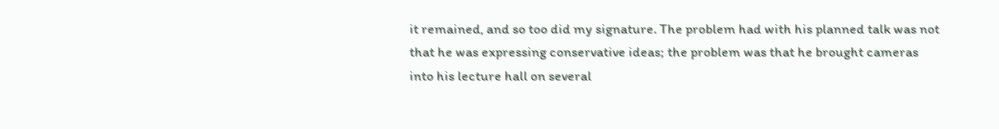it remained, and so too did my signature. The problem had with his planned talk was not that he was expressing conservative ideas; the problem was that he brought cameras into his lecture hall on several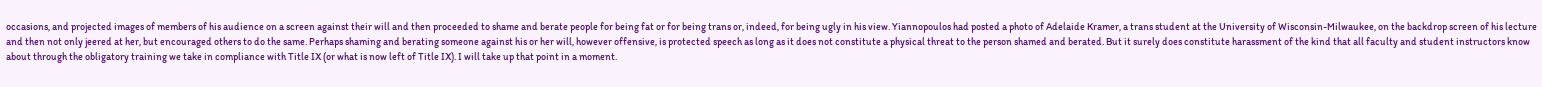occasions, and projected images of members of his audience on a screen against their will and then proceeded to shame and berate people for being fat or for being trans or, indeed, for being ugly in his view. Yiannopoulos had posted a photo of Adelaide Kramer, a trans student at the University of Wisconsin-Milwaukee, on the backdrop screen of his lecture and then not only jeered at her, but encouraged others to do the same. Perhaps shaming and berating someone against his or her will, however offensive, is protected speech as long as it does not constitute a physical threat to the person shamed and berated. But it surely does constitute harassment of the kind that all faculty and student instructors know about through the obligatory training we take in compliance with Title IX (or what is now left of Title IX). I will take up that point in a moment.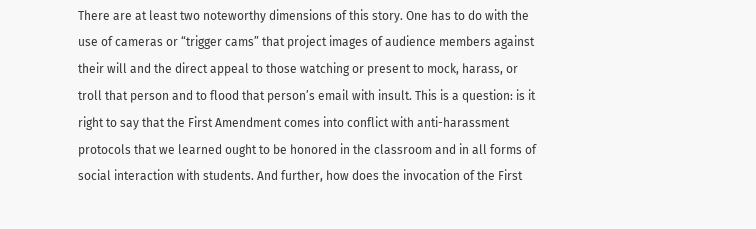There are at least two noteworthy dimensions of this story. One has to do with the use of cameras or “trigger cams” that project images of audience members against their will and the direct appeal to those watching or present to mock, harass, or troll that person and to flood that person’s email with insult. This is a question: is it right to say that the First Amendment comes into conflict with anti-harassment protocols that we learned ought to be honored in the classroom and in all forms of social interaction with students. And further, how does the invocation of the First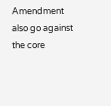Amendment also go against the core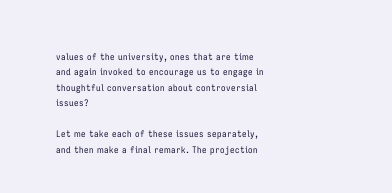values of the university, ones that are time and again invoked to encourage us to engage in thoughtful conversation about controversial issues?

Let me take each of these issues separately, and then make a final remark. The projection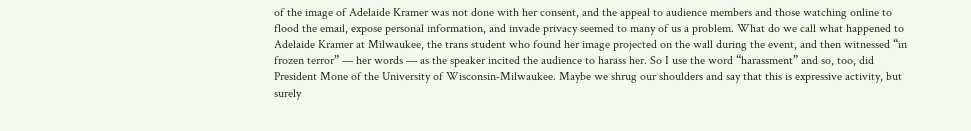of the image of Adelaide Kramer was not done with her consent, and the appeal to audience members and those watching online to flood the email, expose personal information, and invade privacy seemed to many of us a problem. What do we call what happened to Adelaide Kramer at Milwaukee, the trans student who found her image projected on the wall during the event, and then witnessed “in frozen terror” — her words — as the speaker incited the audience to harass her. So I use the word “harassment” and so, too, did President Mone of the University of Wisconsin-Milwaukee. Maybe we shrug our shoulders and say that this is expressive activity, but surely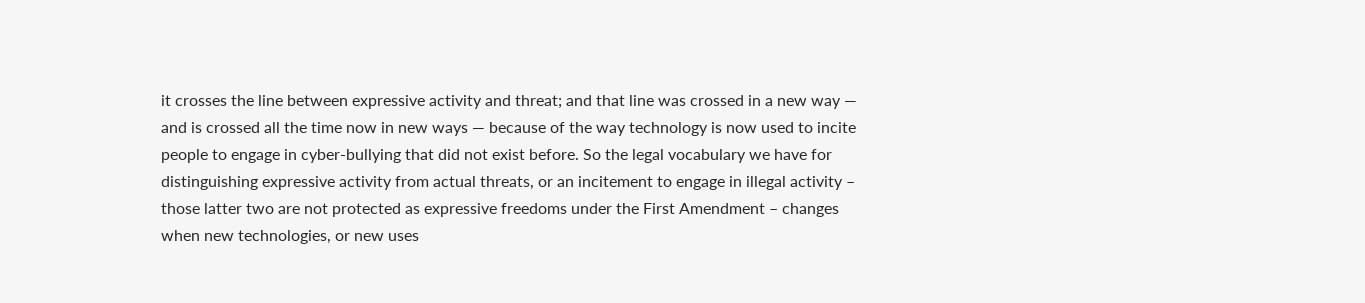it crosses the line between expressive activity and threat; and that line was crossed in a new way — and is crossed all the time now in new ways — because of the way technology is now used to incite people to engage in cyber-bullying that did not exist before. So the legal vocabulary we have for distinguishing expressive activity from actual threats, or an incitement to engage in illegal activity – those latter two are not protected as expressive freedoms under the First Amendment – changes when new technologies, or new uses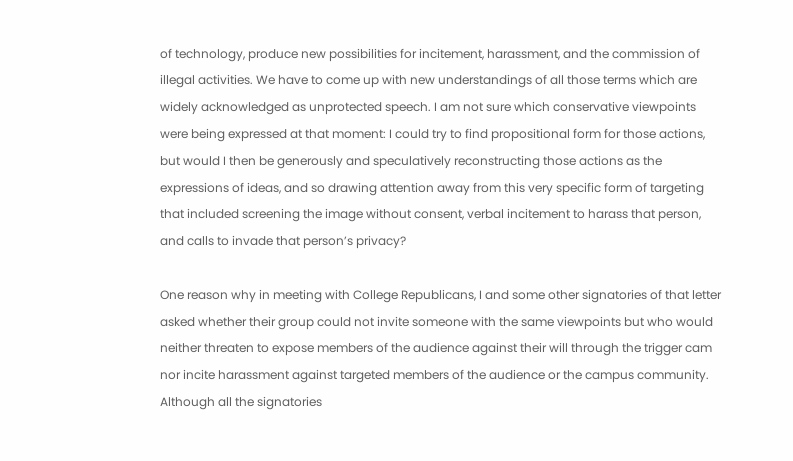of technology, produce new possibilities for incitement, harassment, and the commission of illegal activities. We have to come up with new understandings of all those terms which are widely acknowledged as unprotected speech. I am not sure which conservative viewpoints were being expressed at that moment: I could try to find propositional form for those actions, but would I then be generously and speculatively reconstructing those actions as the expressions of ideas, and so drawing attention away from this very specific form of targeting that included screening the image without consent, verbal incitement to harass that person, and calls to invade that person’s privacy?

One reason why in meeting with College Republicans, I and some other signatories of that letter asked whether their group could not invite someone with the same viewpoints but who would neither threaten to expose members of the audience against their will through the trigger cam nor incite harassment against targeted members of the audience or the campus community. Although all the signatories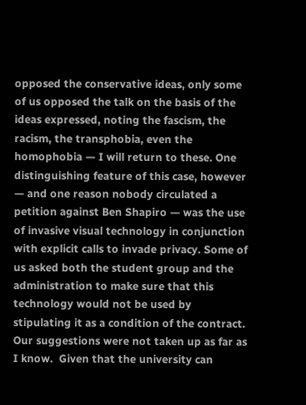opposed the conservative ideas, only some of us opposed the talk on the basis of the ideas expressed, noting the fascism, the racism, the transphobia, even the homophobia — I will return to these. One distinguishing feature of this case, however — and one reason nobody circulated a petition against Ben Shapiro — was the use of invasive visual technology in conjunction with explicit calls to invade privacy. Some of us asked both the student group and the administration to make sure that this technology would not be used by stipulating it as a condition of the contract. Our suggestions were not taken up as far as I know.  Given that the university can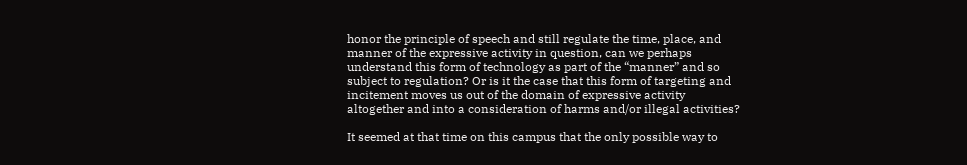honor the principle of speech and still regulate the time, place, and manner of the expressive activity in question, can we perhaps understand this form of technology as part of the “manner” and so subject to regulation? Or is it the case that this form of targeting and incitement moves us out of the domain of expressive activity altogether and into a consideration of harms and/or illegal activities?

It seemed at that time on this campus that the only possible way to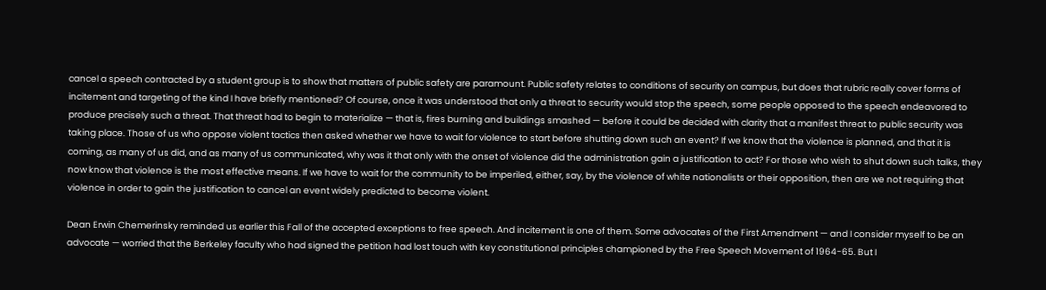cancel a speech contracted by a student group is to show that matters of public safety are paramount. Public safety relates to conditions of security on campus, but does that rubric really cover forms of incitement and targeting of the kind I have briefly mentioned? Of course, once it was understood that only a threat to security would stop the speech, some people opposed to the speech endeavored to produce precisely such a threat. That threat had to begin to materialize — that is, fires burning and buildings smashed — before it could be decided with clarity that a manifest threat to public security was taking place. Those of us who oppose violent tactics then asked whether we have to wait for violence to start before shutting down such an event? If we know that the violence is planned, and that it is coming, as many of us did, and as many of us communicated, why was it that only with the onset of violence did the administration gain a justification to act? For those who wish to shut down such talks, they now know that violence is the most effective means. If we have to wait for the community to be imperiled, either, say, by the violence of white nationalists or their opposition, then are we not requiring that violence in order to gain the justification to cancel an event widely predicted to become violent.

Dean Erwin Chemerinsky reminded us earlier this Fall of the accepted exceptions to free speech. And incitement is one of them. Some advocates of the First Amendment — and I consider myself to be an advocate — worried that the Berkeley faculty who had signed the petition had lost touch with key constitutional principles championed by the Free Speech Movement of 1964-65. But I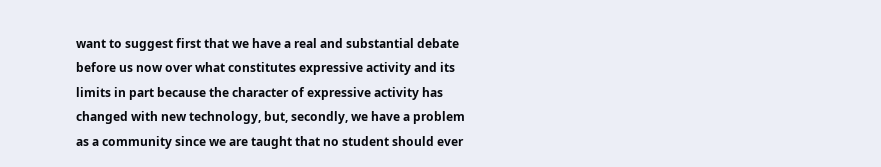want to suggest first that we have a real and substantial debate before us now over what constitutes expressive activity and its limits in part because the character of expressive activity has changed with new technology, but, secondly, we have a problem as a community since we are taught that no student should ever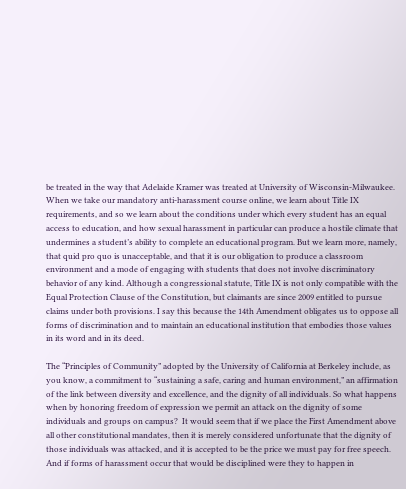be treated in the way that Adelaide Kramer was treated at University of Wisconsin-Milwaukee. When we take our mandatory anti-harassment course online, we learn about Title IX requirements, and so we learn about the conditions under which every student has an equal access to education, and how sexual harassment in particular can produce a hostile climate that undermines a student’s ability to complete an educational program. But we learn more, namely, that quid pro quo is unacceptable, and that it is our obligation to produce a classroom environment and a mode of engaging with students that does not involve discriminatory behavior of any kind. Although a congressional statute, Title IX is not only compatible with the Equal Protection Clause of the Constitution, but claimants are since 2009 entitled to pursue claims under both provisions. I say this because the 14th Amendment obligates us to oppose all forms of discrimination and to maintain an educational institution that embodies those values in its word and in its deed.

The “Principles of Community” adopted by the University of California at Berkeley include, as you know, a commitment to “sustaining a safe, caring and human environment,” an affirmation of the link between diversity and excellence, and the dignity of all individuals. So what happens when by honoring freedom of expression we permit an attack on the dignity of some individuals and groups on campus?  It would seem that if we place the First Amendment above all other constitutional mandates, then it is merely considered unfortunate that the dignity of those individuals was attacked, and it is accepted to be the price we must pay for free speech. And if forms of harassment occur that would be disciplined were they to happen in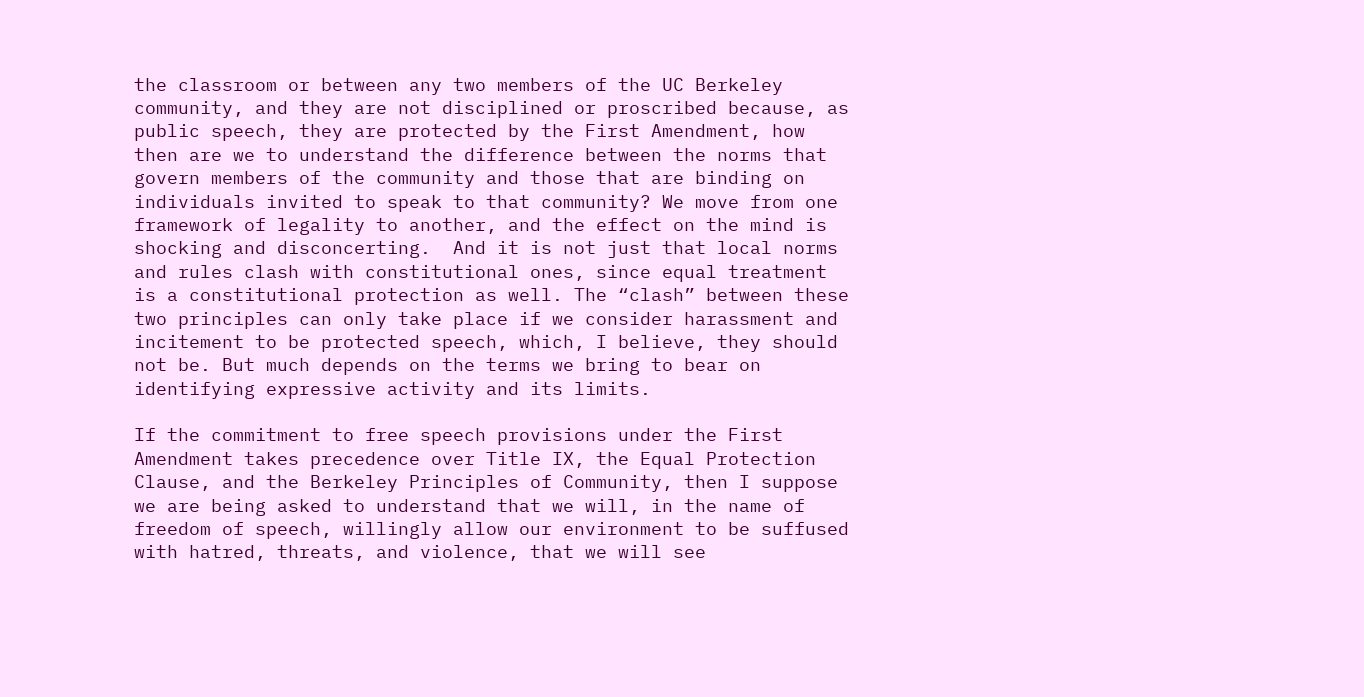the classroom or between any two members of the UC Berkeley community, and they are not disciplined or proscribed because, as public speech, they are protected by the First Amendment, how then are we to understand the difference between the norms that govern members of the community and those that are binding on individuals invited to speak to that community? We move from one framework of legality to another, and the effect on the mind is shocking and disconcerting.  And it is not just that local norms and rules clash with constitutional ones, since equal treatment is a constitutional protection as well. The “clash” between these two principles can only take place if we consider harassment and incitement to be protected speech, which, I believe, they should not be. But much depends on the terms we bring to bear on identifying expressive activity and its limits.

If the commitment to free speech provisions under the First Amendment takes precedence over Title IX, the Equal Protection Clause, and the Berkeley Principles of Community, then I suppose we are being asked to understand that we will, in the name of freedom of speech, willingly allow our environment to be suffused with hatred, threats, and violence, that we will see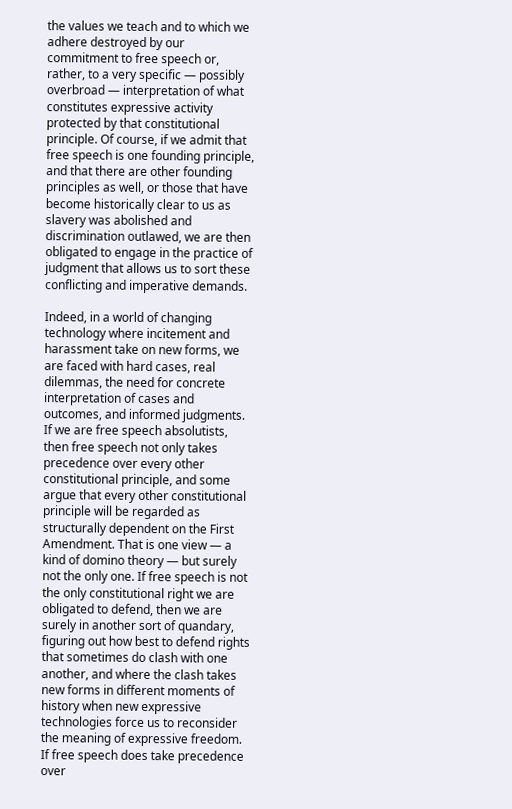the values we teach and to which we adhere destroyed by our commitment to free speech or, rather, to a very specific — possibly overbroad — interpretation of what constitutes expressive activity protected by that constitutional principle. Of course, if we admit that free speech is one founding principle, and that there are other founding principles as well, or those that have become historically clear to us as slavery was abolished and discrimination outlawed, we are then obligated to engage in the practice of judgment that allows us to sort these conflicting and imperative demands.

Indeed, in a world of changing technology where incitement and harassment take on new forms, we are faced with hard cases, real dilemmas, the need for concrete interpretation of cases and outcomes, and informed judgments.  If we are free speech absolutists, then free speech not only takes precedence over every other constitutional principle, and some argue that every other constitutional principle will be regarded as structurally dependent on the First Amendment. That is one view — a kind of domino theory — but surely not the only one. If free speech is not the only constitutional right we are obligated to defend, then we are surely in another sort of quandary, figuring out how best to defend rights that sometimes do clash with one another, and where the clash takes new forms in different moments of history when new expressive technologies force us to reconsider the meaning of expressive freedom. If free speech does take precedence over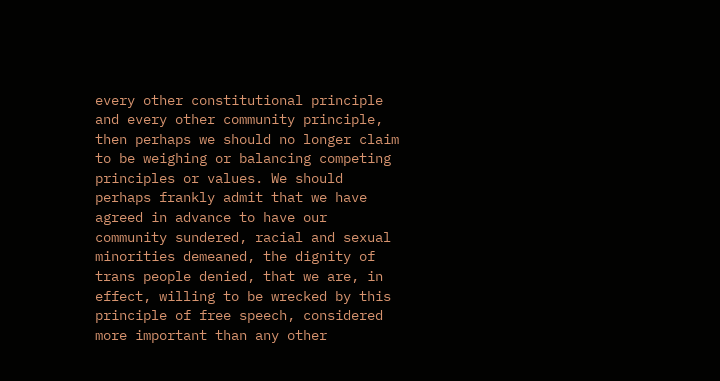every other constitutional principle and every other community principle, then perhaps we should no longer claim to be weighing or balancing competing principles or values. We should perhaps frankly admit that we have agreed in advance to have our community sundered, racial and sexual minorities demeaned, the dignity of trans people denied, that we are, in effect, willing to be wrecked by this principle of free speech, considered more important than any other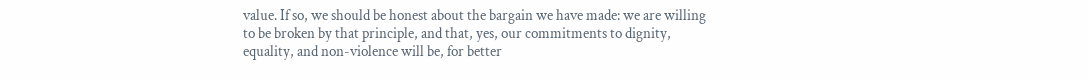value. If so, we should be honest about the bargain we have made: we are willing to be broken by that principle, and that, yes, our commitments to dignity, equality, and non-violence will be, for better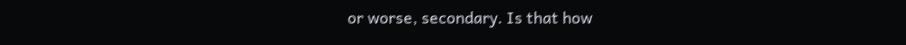or worse, secondary. Is that how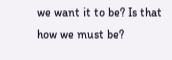we want it to be? Is that how we must be?